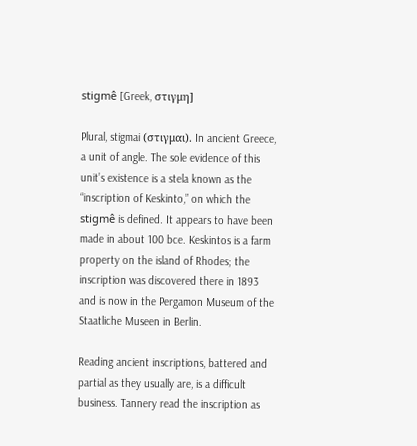stigmê [Greek, στιγμη]

Plural, stigmai (στιγμαι). In ancient Greece, a unit of angle. The sole evidence of this unit’s existence is a stela known as the “inscription of Keskinto,” on which the stigmê is defined. It appears to have been made in about 100 bce. Keskintos is a farm property on the island of Rhodes; the inscription was discovered there in 1893 and is now in the Pergamon Museum of the Staatliche Museen in Berlin.

Reading ancient inscriptions, battered and partial as they usually are, is a difficult business. Tannery read the inscription as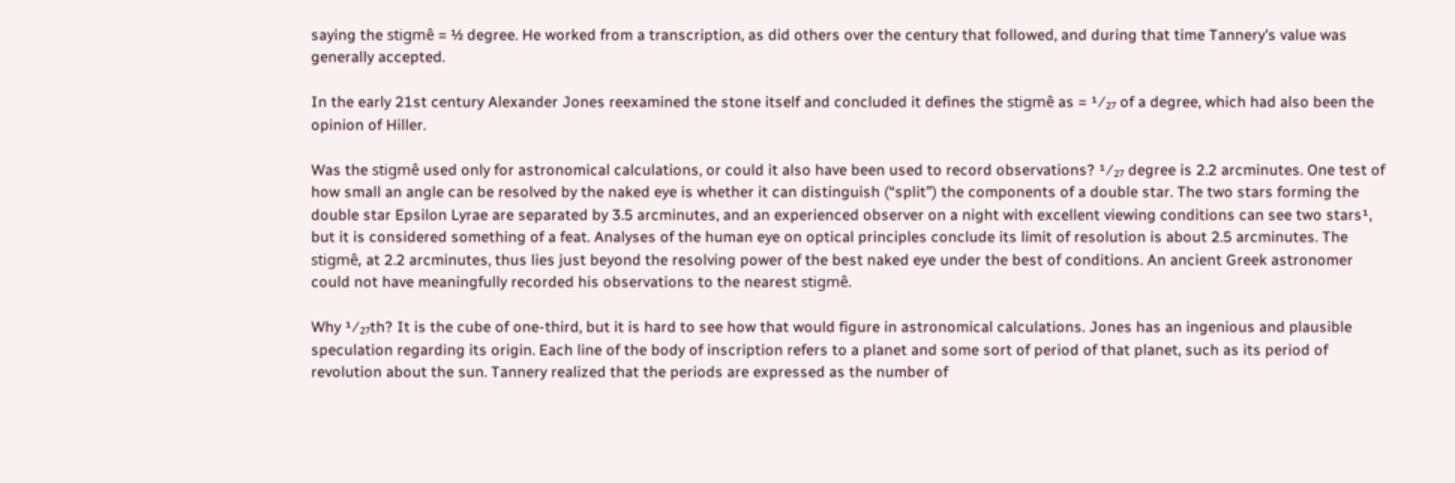saying the stigmê = ½ degree. He worked from a transcription, as did others over the century that followed, and during that time Tannery's value was generally accepted.

In the early 21st century Alexander Jones reexamined the stone itself and concluded it defines the stigmê as = ¹⁄₂₇ of a degree, which had also been the opinion of Hiller.

Was the stigmê used only for astronomical calculations, or could it also have been used to record observations? ¹⁄₂₇ degree is 2.2 arcminutes. One test of how small an angle can be resolved by the naked eye is whether it can distinguish (“split”) the components of a double star. The two stars forming the double star Epsilon Lyrae are separated by 3.5 arcminutes, and an experienced observer on a night with excellent viewing conditions can see two stars¹, but it is considered something of a feat. Analyses of the human eye on optical principles conclude its limit of resolution is about 2.5 arcminutes. The stigmê, at 2.2 arcminutes, thus lies just beyond the resolving power of the best naked eye under the best of conditions. An ancient Greek astronomer could not have meaningfully recorded his observations to the nearest stigmê.

Why ¹⁄₂₇th? It is the cube of one-third, but it is hard to see how that would figure in astronomical calculations. Jones has an ingenious and plausible speculation regarding its origin. Each line of the body of inscription refers to a planet and some sort of period of that planet, such as its period of revolution about the sun. Tannery realized that the periods are expressed as the number of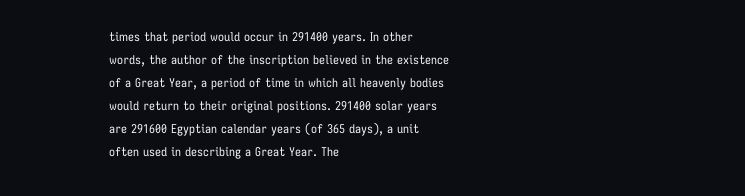times that period would occur in 291400 years. In other words, the author of the inscription believed in the existence of a Great Year, a period of time in which all heavenly bodies would return to their original positions. 291400 solar years are 291600 Egyptian calendar years (of 365 days), a unit often used in describing a Great Year. The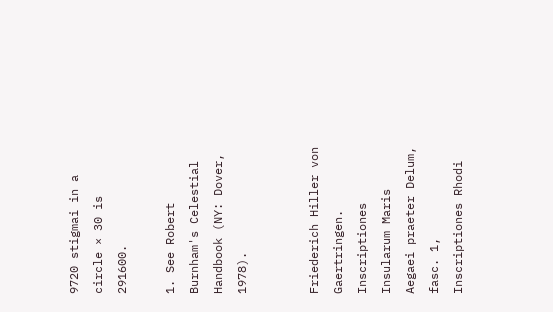9720 stigmai in a circle × 30 is 291600.

1. See Robert Burnham's Celestial Handbook (NY: Dover, 1978).


Friederich Hiller von Gaertringen.
Inscriptiones Insularum Maris Aegaei praeter Delum,
fasc. 1, Inscriptiones Rhodi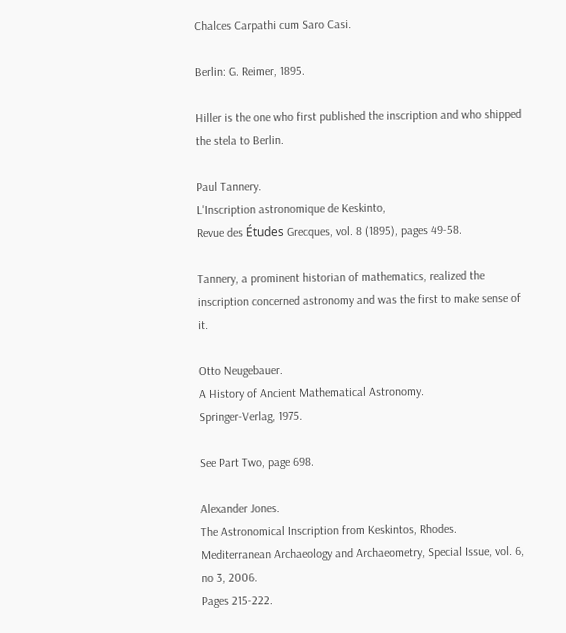Chalces Carpathi cum Saro Casi.

Berlin: G. Reimer, 1895.

Hiller is the one who first published the inscription and who shipped the stela to Berlin.

Paul Tannery.
L'Inscription astronomique de Keskinto,
Revue des Études Grecques, vol. 8 (1895), pages 49-58.

Tannery, a prominent historian of mathematics, realized the inscription concerned astronomy and was the first to make sense of it.

Otto Neugebauer.
A History of Ancient Mathematical Astronomy.
Springer-Verlag, 1975.

See Part Two, page 698.

Alexander Jones.
The Astronomical Inscription from Keskintos, Rhodes.
Mediterranean Archaeology and Archaeometry, Special Issue, vol. 6, no 3, 2006.
Pages 215-222.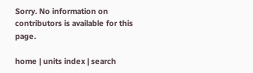Sorry. No information on contributors is available for this page.

home | units index | search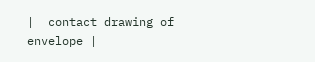|  contact drawing of envelope |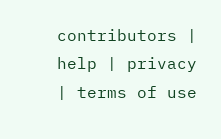contributors |
help | privacy | terms of use